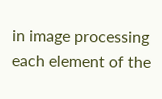in image processing each element of the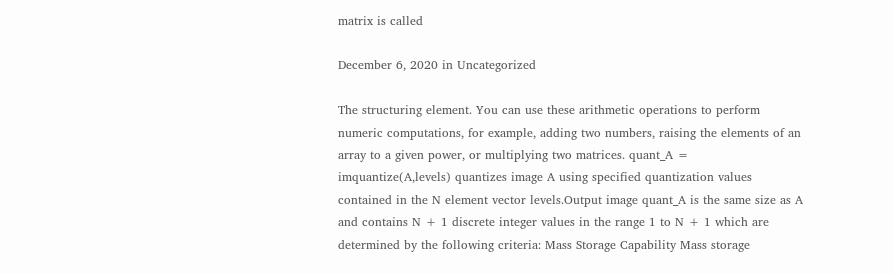matrix is called

December 6, 2020 in Uncategorized

The structuring element. You can use these arithmetic operations to perform numeric computations, for example, adding two numbers, raising the elements of an array to a given power, or multiplying two matrices. quant_A = imquantize(A,levels) quantizes image A using specified quantization values contained in the N element vector levels.Output image quant_A is the same size as A and contains N + 1 discrete integer values in the range 1 to N + 1 which are determined by the following criteria: Mass Storage Capability Mass storage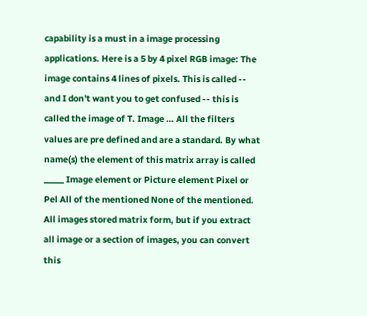capability is a must in a image processing applications. Here is a 5 by 4 pixel RGB image: The image contains 4 lines of pixels. This is called -- and I don't want you to get confused -- this is called the image of T. Image … All the filters values are pre defined and are a standard. By what name(s) the element of this matrix array is called _____ Image element or Picture element Pixel or Pel All of the mentioned None of the mentioned. All images stored matrix form, but if you extract all image or a section of images, you can convert this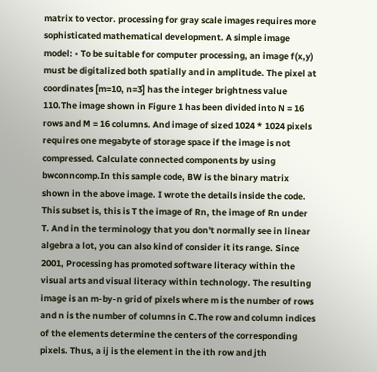matrix to vector. processing for gray scale images requires more sophisticated mathematical development. A simple image model: • To be suitable for computer processing, an image f(x,y) must be digitalized both spatially and in amplitude. The pixel at coordinates [m=10, n=3] has the integer brightness value 110.The image shown in Figure 1 has been divided into N = 16 rows and M = 16 columns. And image of sized 1024 * 1024 pixels requires one megabyte of storage space if the image is not compressed. Calculate connected components by using bwconncomp.In this sample code, BW is the binary matrix shown in the above image. I wrote the details inside the code. This subset is, this is T the image of Rn, the image of Rn under T. And in the terminology that you don't normally see in linear algebra a lot, you can also kind of consider it its range. Since 2001, Processing has promoted software literacy within the visual arts and visual literacy within technology. The resulting image is an m-by-n grid of pixels where m is the number of rows and n is the number of columns in C.The row and column indices of the elements determine the centers of the corresponding pixels. Thus, a ij is the element in the ith row and jth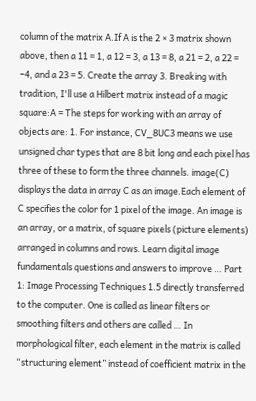column of the matrix A.If A is the 2 × 3 matrix shown above, then a 11 = 1, a 12 = 3, a 13 = 8, a 21 = 2, a 22 = −4, and a 23 = 5. Create the array 3. Breaking with tradition, I'll use a Hilbert matrix instead of a magic square:A = The steps for working with an array of objects are: 1. For instance, CV_8UC3 means we use unsigned char types that are 8 bit long and each pixel has three of these to form the three channels. image(C) displays the data in array C as an image.Each element of C specifies the color for 1 pixel of the image. An image is an array, or a matrix, of square pixels (picture elements) arranged in columns and rows. Learn digital image fundamentals questions and answers to improve … Part 1: Image Processing Techniques 1.5 directly transferred to the computer. One is called as linear filters or smoothing filters and others are called … In morphological filter, each element in the matrix is called “structuring element” instead of coefficient matrix in the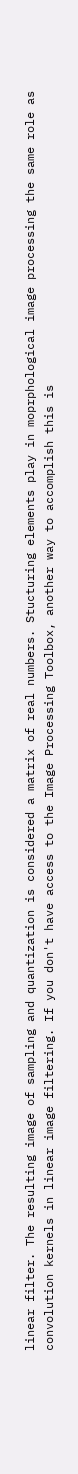linear filter. The resulting image of sampling and quantization is considered a matrix of real numbers. Stucturing elements play in moprphological image processing the same role as convolution kernels in linear image filtering. If you don't have access to the Image Processing Toolbox, another way to accomplish this is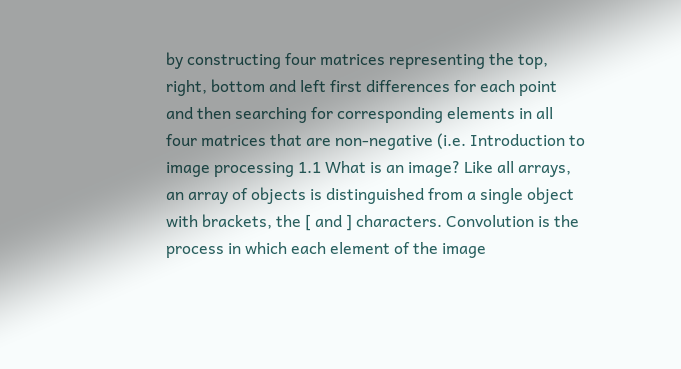by constructing four matrices representing the top, right, bottom and left first differences for each point and then searching for corresponding elements in all four matrices that are non-negative (i.e. Introduction to image processing 1.1 What is an image? Like all arrays, an array of objects is distinguished from a single object with brackets, the [ and ] characters. Convolution is the process in which each element of the image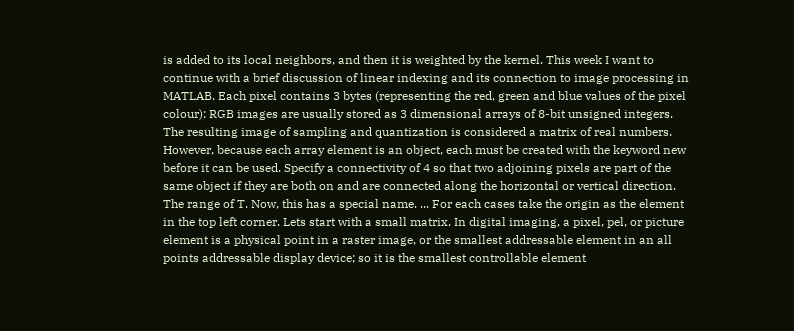is added to its local neighbors, and then it is weighted by the kernel. This week I want to continue with a brief discussion of linear indexing and its connection to image processing in MATLAB. Each pixel contains 3 bytes (representing the red, green and blue values of the pixel colour): RGB images are usually stored as 3 dimensional arrays of 8-bit unsigned integers. The resulting image of sampling and quantization is considered a matrix of real numbers. However, because each array element is an object, each must be created with the keyword new before it can be used. Specify a connectivity of 4 so that two adjoining pixels are part of the same object if they are both on and are connected along the horizontal or vertical direction. The range of T. Now, this has a special name. ... For each cases take the origin as the element in the top left corner. Lets start with a small matrix. In digital imaging, a pixel, pel, or picture element is a physical point in a raster image, or the smallest addressable element in an all points addressable display device; so it is the smallest controllable element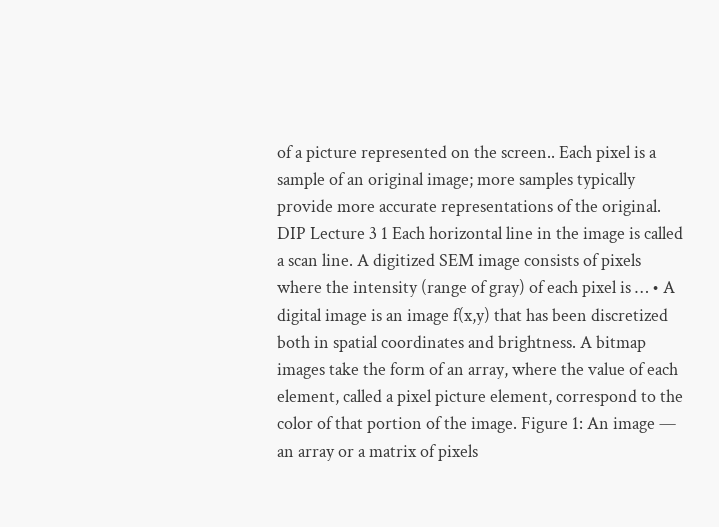of a picture represented on the screen.. Each pixel is a sample of an original image; more samples typically provide more accurate representations of the original. DIP Lecture 3 1 Each horizontal line in the image is called a scan line. A digitized SEM image consists of pixels where the intensity (range of gray) of each pixel is … • A digital image is an image f(x,y) that has been discretized both in spatial coordinates and brightness. A bitmap images take the form of an array, where the value of each element, called a pixel picture element, correspond to the color of that portion of the image. Figure 1: An image — an array or a matrix of pixels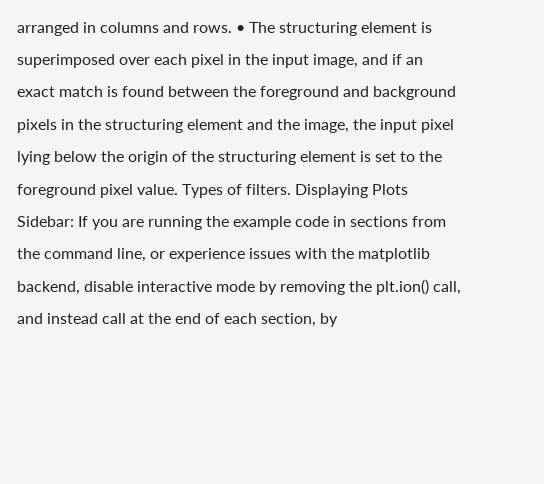arranged in columns and rows. • The structuring element is superimposed over each pixel in the input image, and if an exact match is found between the foreground and background pixels in the structuring element and the image, the input pixel lying below the origin of the structuring element is set to the foreground pixel value. Types of filters. Displaying Plots Sidebar: If you are running the example code in sections from the command line, or experience issues with the matplotlib backend, disable interactive mode by removing the plt.ion() call, and instead call at the end of each section, by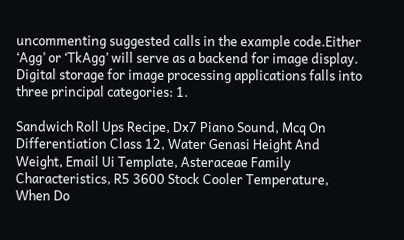uncommenting suggested calls in the example code.Either ‘Agg’ or ‘TkAgg’ will serve as a backend for image display. Digital storage for image processing applications falls into three principal categories: 1.

Sandwich Roll Ups Recipe, Dx7 Piano Sound, Mcq On Differentiation Class 12, Water Genasi Height And Weight, Email Ui Template, Asteraceae Family Characteristics, R5 3600 Stock Cooler Temperature, When Do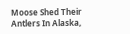Moose Shed Their Antlers In Alaska,